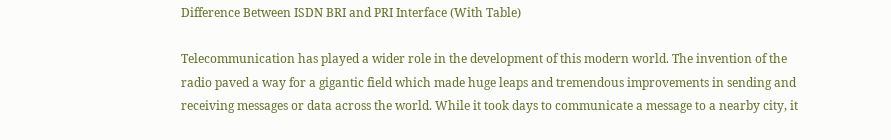Difference Between ISDN BRI and PRI Interface (With Table)

Telecommunication has played a wider role in the development of this modern world. The invention of the radio paved a way for a gigantic field which made huge leaps and tremendous improvements in sending and receiving messages or data across the world. While it took days to communicate a message to a nearby city, it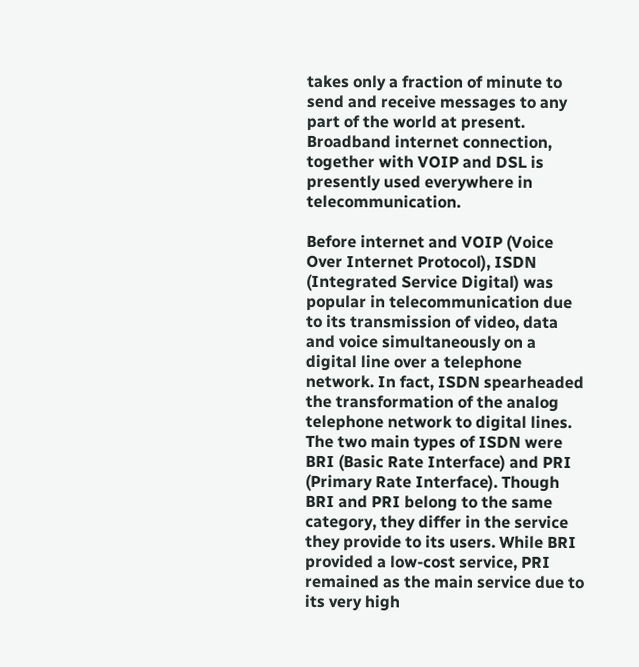takes only a fraction of minute to send and receive messages to any part of the world at present. Broadband internet connection, together with VOIP and DSL is presently used everywhere in telecommunication.

Before internet and VOIP (Voice Over Internet Protocol), ISDN (Integrated Service Digital) was popular in telecommunication due to its transmission of video, data and voice simultaneously on a digital line over a telephone network. In fact, ISDN spearheaded the transformation of the analog telephone network to digital lines. The two main types of ISDN were BRI (Basic Rate Interface) and PRI (Primary Rate Interface). Though BRI and PRI belong to the same category, they differ in the service they provide to its users. While BRI provided a low-cost service, PRI remained as the main service due to its very high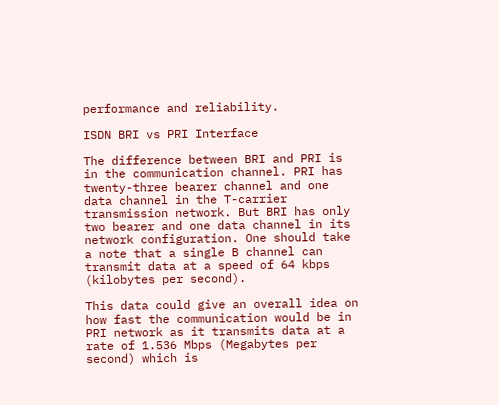performance and reliability.

ISDN BRI vs PRI Interface

The difference between BRI and PRI is in the communication channel. PRI has twenty-three bearer channel and one data channel in the T-carrier transmission network. But BRI has only two bearer and one data channel in its network configuration. One should take a note that a single B channel can transmit data at a speed of 64 kbps (kilobytes per second).

This data could give an overall idea on how fast the communication would be in PRI network as it transmits data at a rate of 1.536 Mbps (Megabytes per second) which is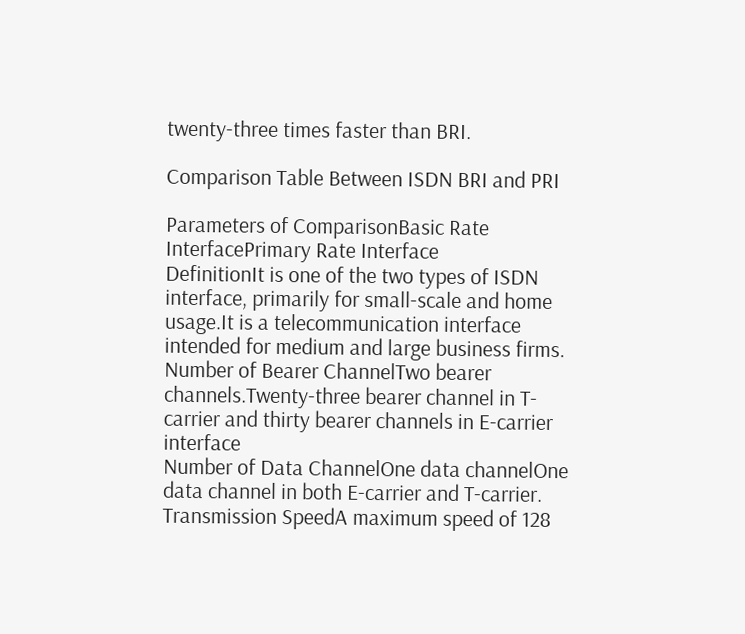twenty-three times faster than BRI.

Comparison Table Between ISDN BRI and PRI

Parameters of ComparisonBasic Rate InterfacePrimary Rate Interface
DefinitionIt is one of the two types of ISDN interface, primarily for small-scale and home usage.It is a telecommunication interface intended for medium and large business firms.
Number of Bearer ChannelTwo bearer channels.Twenty-three bearer channel in T-carrier and thirty bearer channels in E-carrier interface
Number of Data ChannelOne data channelOne data channel in both E-carrier and T-carrier.
Transmission SpeedA maximum speed of 128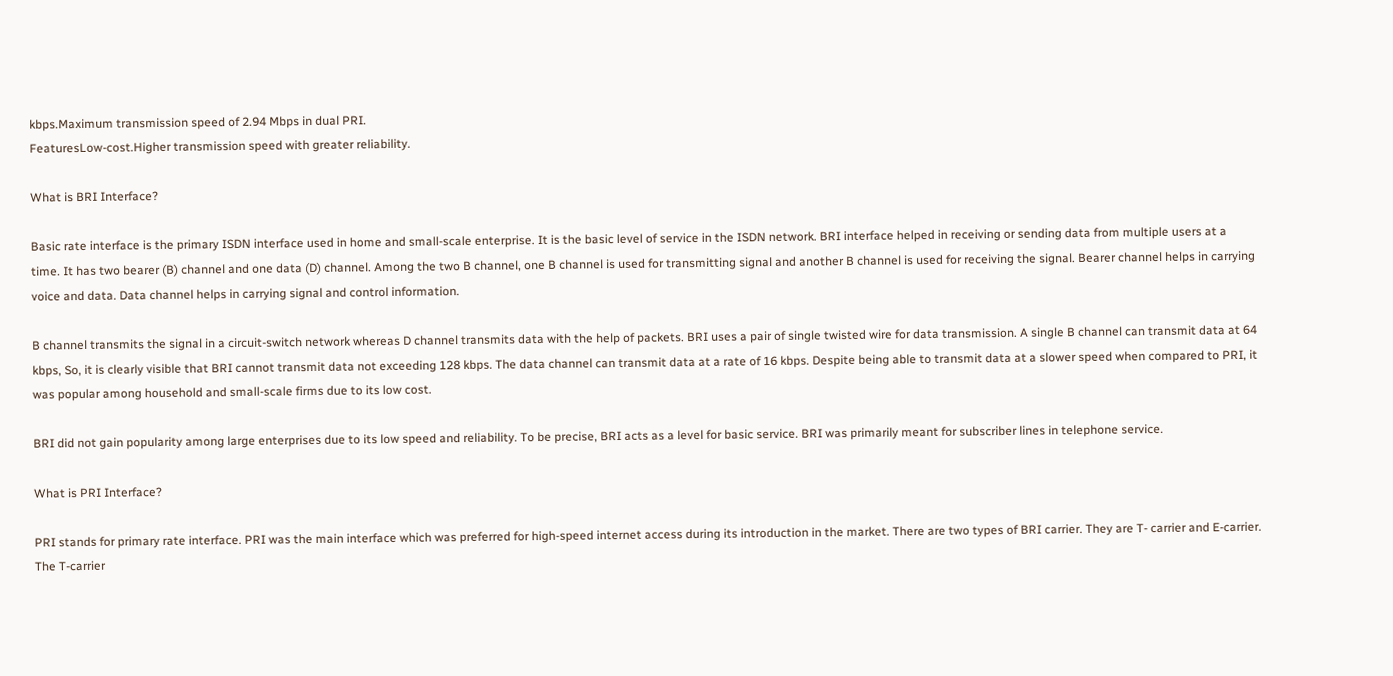kbps.Maximum transmission speed of 2.94 Mbps in dual PRI.
FeaturesLow-cost.Higher transmission speed with greater reliability.

What is BRI Interface?

Basic rate interface is the primary ISDN interface used in home and small-scale enterprise. It is the basic level of service in the ISDN network. BRI interface helped in receiving or sending data from multiple users at a time. It has two bearer (B) channel and one data (D) channel. Among the two B channel, one B channel is used for transmitting signal and another B channel is used for receiving the signal. Bearer channel helps in carrying voice and data. Data channel helps in carrying signal and control information.

B channel transmits the signal in a circuit-switch network whereas D channel transmits data with the help of packets. BRI uses a pair of single twisted wire for data transmission. A single B channel can transmit data at 64 kbps, So, it is clearly visible that BRI cannot transmit data not exceeding 128 kbps. The data channel can transmit data at a rate of 16 kbps. Despite being able to transmit data at a slower speed when compared to PRI, it was popular among household and small-scale firms due to its low cost.

BRI did not gain popularity among large enterprises due to its low speed and reliability. To be precise, BRI acts as a level for basic service. BRI was primarily meant for subscriber lines in telephone service.

What is PRI Interface?

PRI stands for primary rate interface. PRI was the main interface which was preferred for high-speed internet access during its introduction in the market. There are two types of BRI carrier. They are T- carrier and E-carrier. The T-carrier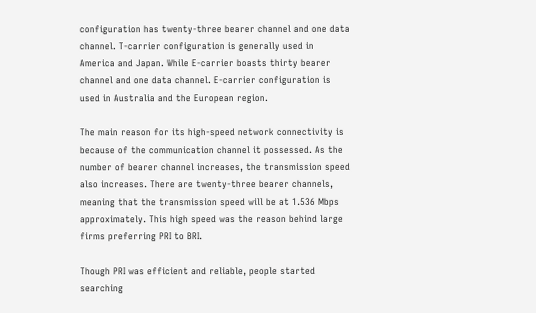configuration has twenty-three bearer channel and one data channel. T-carrier configuration is generally used in America and Japan. While E-carrier boasts thirty bearer channel and one data channel. E-carrier configuration is used in Australia and the European region.

The main reason for its high-speed network connectivity is because of the communication channel it possessed. As the number of bearer channel increases, the transmission speed also increases. There are twenty-three bearer channels, meaning that the transmission speed will be at 1.536 Mbps approximately. This high speed was the reason behind large firms preferring PRI to BRI.

Though PRI was efficient and reliable, people started searching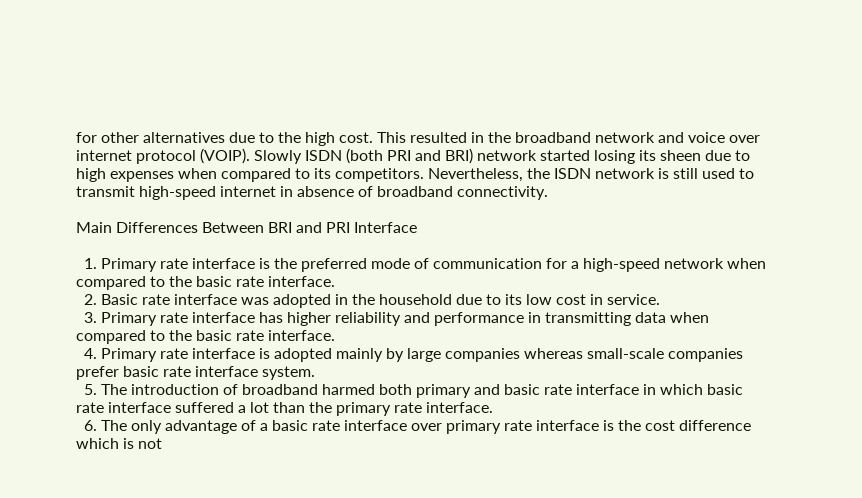for other alternatives due to the high cost. This resulted in the broadband network and voice over internet protocol (VOIP). Slowly ISDN (both PRI and BRI) network started losing its sheen due to high expenses when compared to its competitors. Nevertheless, the ISDN network is still used to transmit high-speed internet in absence of broadband connectivity.

Main Differences Between BRI and PRI Interface

  1. Primary rate interface is the preferred mode of communication for a high-speed network when compared to the basic rate interface.
  2. Basic rate interface was adopted in the household due to its low cost in service.
  3. Primary rate interface has higher reliability and performance in transmitting data when compared to the basic rate interface.
  4. Primary rate interface is adopted mainly by large companies whereas small-scale companies prefer basic rate interface system.
  5. The introduction of broadband harmed both primary and basic rate interface in which basic rate interface suffered a lot than the primary rate interface.
  6. The only advantage of a basic rate interface over primary rate interface is the cost difference which is not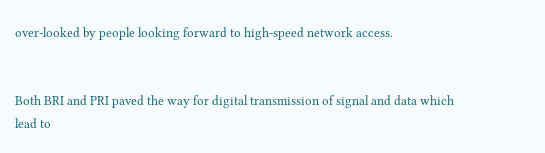over-looked by people looking forward to high-speed network access.


Both BRI and PRI paved the way for digital transmission of signal and data which lead to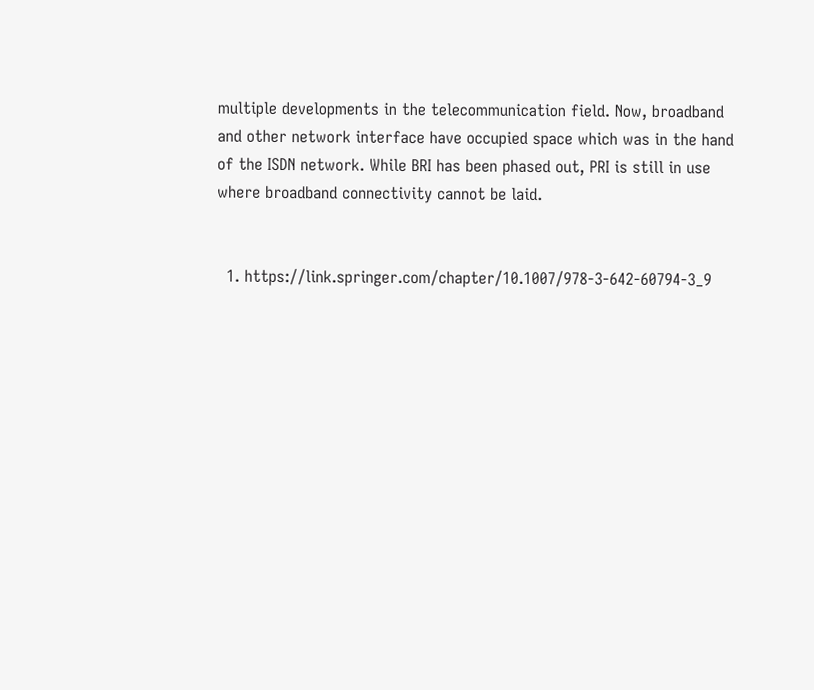multiple developments in the telecommunication field. Now, broadband and other network interface have occupied space which was in the hand of the ISDN network. While BRI has been phased out, PRI is still in use where broadband connectivity cannot be laid.


  1. https://link.springer.com/chapter/10.1007/978-3-642-60794-3_9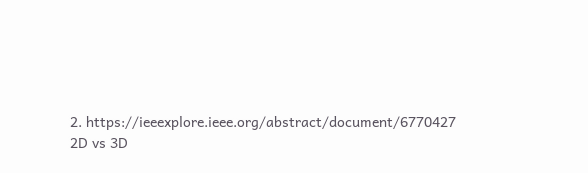2. https://ieeexplore.ieee.org/abstract/document/6770427
2D vs 3D